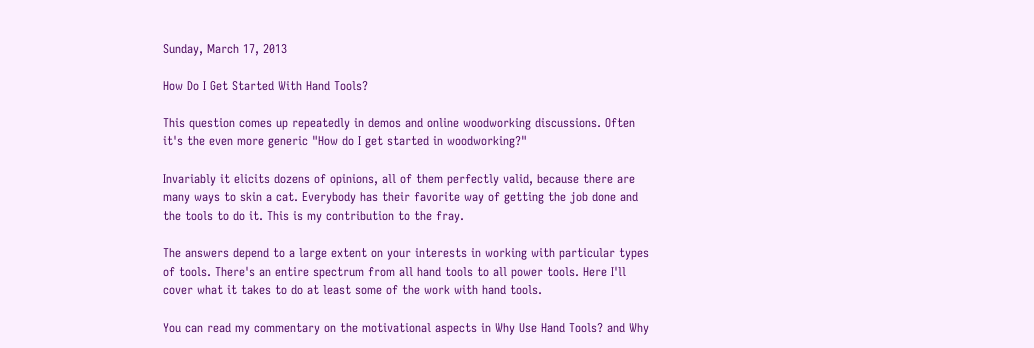Sunday, March 17, 2013

How Do I Get Started With Hand Tools?

This question comes up repeatedly in demos and online woodworking discussions. Often it's the even more generic "How do I get started in woodworking?"

Invariably it elicits dozens of opinions, all of them perfectly valid, because there are many ways to skin a cat. Everybody has their favorite way of getting the job done and the tools to do it. This is my contribution to the fray.

The answers depend to a large extent on your interests in working with particular types of tools. There's an entire spectrum from all hand tools to all power tools. Here I'll cover what it takes to do at least some of the work with hand tools.

You can read my commentary on the motivational aspects in Why Use Hand Tools? and Why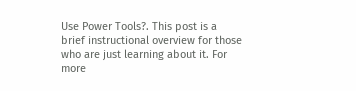Use Power Tools?. This post is a brief instructional overview for those who are just learning about it. For more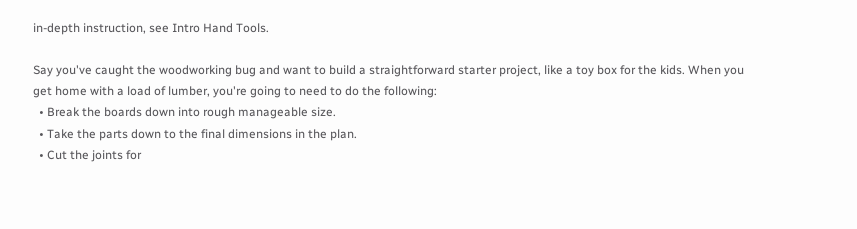in-depth instruction, see Intro Hand Tools.

Say you've caught the woodworking bug and want to build a straightforward starter project, like a toy box for the kids. When you get home with a load of lumber, you're going to need to do the following:
  • Break the boards down into rough manageable size.
  • Take the parts down to the final dimensions in the plan.
  • Cut the joints for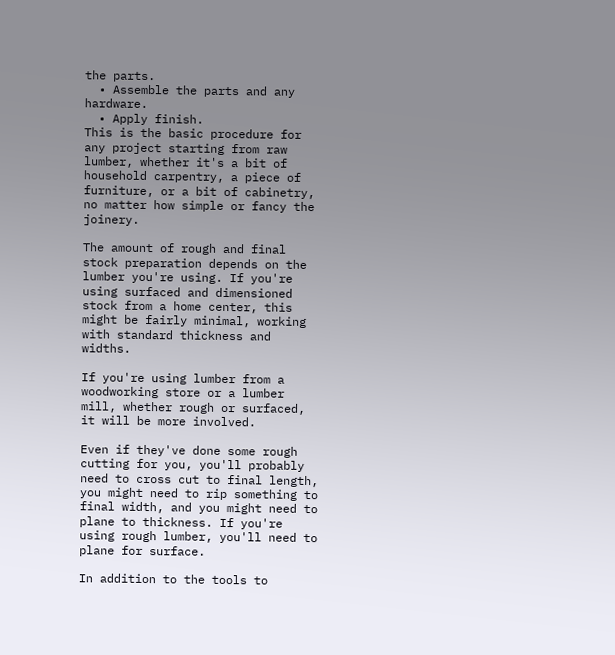the parts.
  • Assemble the parts and any hardware.
  • Apply finish.
This is the basic procedure for any project starting from raw lumber, whether it's a bit of household carpentry, a piece of furniture, or a bit of cabinetry, no matter how simple or fancy the joinery.

The amount of rough and final stock preparation depends on the lumber you're using. If you're using surfaced and dimensioned stock from a home center, this might be fairly minimal, working with standard thickness and widths.

If you're using lumber from a woodworking store or a lumber mill, whether rough or surfaced, it will be more involved.

Even if they've done some rough cutting for you, you'll probably need to cross cut to final length, you might need to rip something to final width, and you might need to plane to thickness. If you're using rough lumber, you'll need to plane for surface.

In addition to the tools to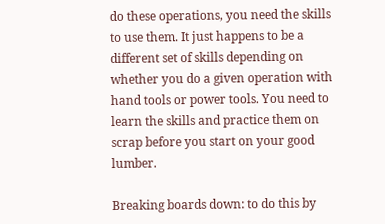do these operations, you need the skills to use them. It just happens to be a different set of skills depending on whether you do a given operation with hand tools or power tools. You need to learn the skills and practice them on scrap before you start on your good lumber.

Breaking boards down: to do this by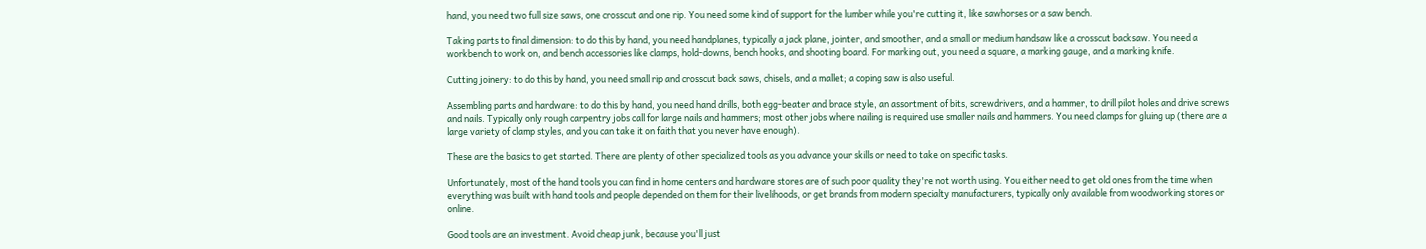hand, you need two full size saws, one crosscut and one rip. You need some kind of support for the lumber while you're cutting it, like sawhorses or a saw bench.

Taking parts to final dimension: to do this by hand, you need handplanes, typically a jack plane, jointer, and smoother, and a small or medium handsaw like a crosscut backsaw. You need a workbench to work on, and bench accessories like clamps, hold-downs, bench hooks, and shooting board. For marking out, you need a square, a marking gauge, and a marking knife.

Cutting joinery: to do this by hand, you need small rip and crosscut back saws, chisels, and a mallet; a coping saw is also useful.

Assembling parts and hardware: to do this by hand, you need hand drills, both egg-beater and brace style, an assortment of bits, screwdrivers, and a hammer, to drill pilot holes and drive screws and nails. Typically only rough carpentry jobs call for large nails and hammers; most other jobs where nailing is required use smaller nails and hammers. You need clamps for gluing up (there are a large variety of clamp styles, and you can take it on faith that you never have enough).

These are the basics to get started. There are plenty of other specialized tools as you advance your skills or need to take on specific tasks.

Unfortunately, most of the hand tools you can find in home centers and hardware stores are of such poor quality they're not worth using. You either need to get old ones from the time when everything was built with hand tools and people depended on them for their livelihoods, or get brands from modern specialty manufacturers, typically only available from woodworking stores or online.

Good tools are an investment. Avoid cheap junk, because you'll just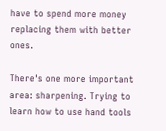have to spend more money replacing them with better ones.

There's one more important area: sharpening. Trying to learn how to use hand tools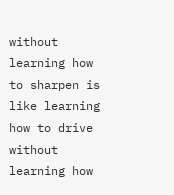without learning how to sharpen is like learning how to drive without learning how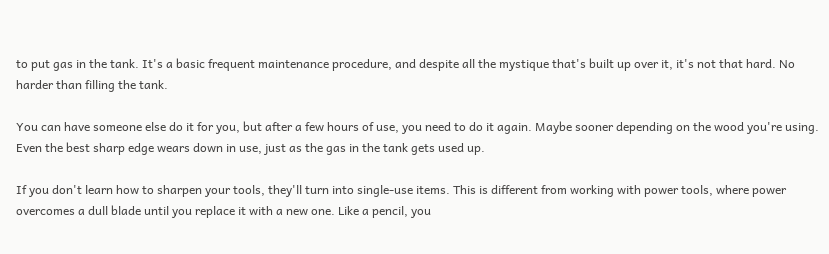to put gas in the tank. It's a basic frequent maintenance procedure, and despite all the mystique that's built up over it, it's not that hard. No harder than filling the tank.

You can have someone else do it for you, but after a few hours of use, you need to do it again. Maybe sooner depending on the wood you're using. Even the best sharp edge wears down in use, just as the gas in the tank gets used up.

If you don't learn how to sharpen your tools, they'll turn into single-use items. This is different from working with power tools, where power overcomes a dull blade until you replace it with a new one. Like a pencil, you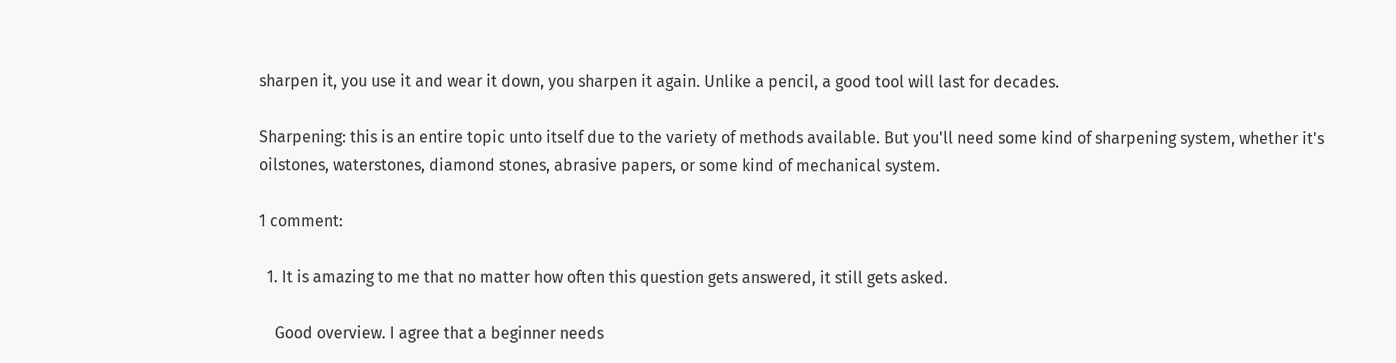sharpen it, you use it and wear it down, you sharpen it again. Unlike a pencil, a good tool will last for decades.

Sharpening: this is an entire topic unto itself due to the variety of methods available. But you'll need some kind of sharpening system, whether it's oilstones, waterstones, diamond stones, abrasive papers, or some kind of mechanical system.

1 comment:

  1. It is amazing to me that no matter how often this question gets answered, it still gets asked.

    Good overview. I agree that a beginner needs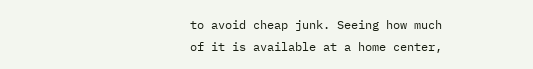to avoid cheap junk. Seeing how much of it is available at a home center,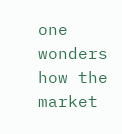one wonders how the market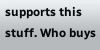supports this stuff. Who buys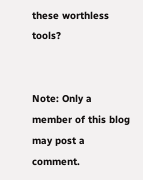these worthless tools?


Note: Only a member of this blog may post a comment.